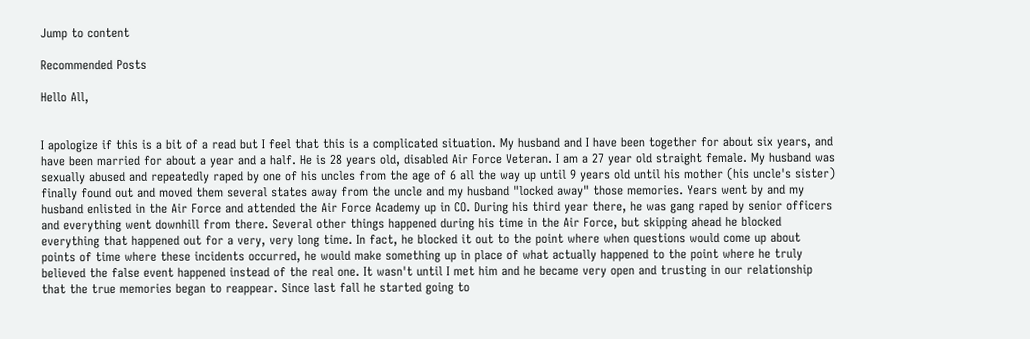Jump to content

Recommended Posts

Hello All,


I apologize if this is a bit of a read but I feel that this is a complicated situation. My husband and I have been together for about six years, and have been married for about a year and a half. He is 28 years old, disabled Air Force Veteran. I am a 27 year old straight female. My husband was sexually abused and repeatedly raped by one of his uncles from the age of 6 all the way up until 9 years old until his mother (his uncle's sister) finally found out and moved them several states away from the uncle and my husband "locked away" those memories. Years went by and my husband enlisted in the Air Force and attended the Air Force Academy up in CO. During his third year there, he was gang raped by senior officers and everything went downhill from there. Several other things happened during his time in the Air Force, but skipping ahead he blocked everything that happened out for a very, very long time. In fact, he blocked it out to the point where when questions would come up about points of time where these incidents occurred, he would make something up in place of what actually happened to the point where he truly believed the false event happened instead of the real one. It wasn't until I met him and he became very open and trusting in our relationship that the true memories began to reappear. Since last fall he started going to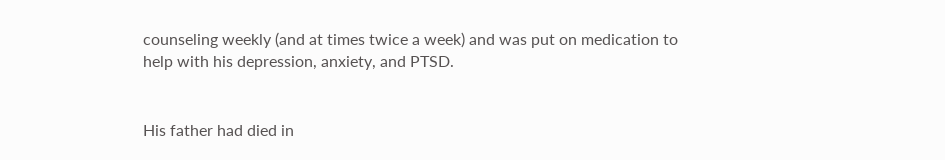counseling weekly (and at times twice a week) and was put on medication to help with his depression, anxiety, and PTSD.


His father had died in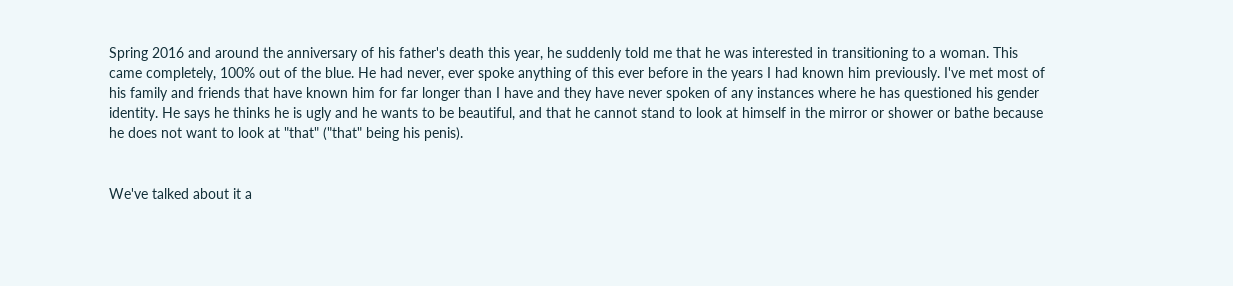Spring 2016 and around the anniversary of his father's death this year, he suddenly told me that he was interested in transitioning to a woman. This came completely, 100% out of the blue. He had never, ever spoke anything of this ever before in the years I had known him previously. I've met most of his family and friends that have known him for far longer than I have and they have never spoken of any instances where he has questioned his gender identity. He says he thinks he is ugly and he wants to be beautiful, and that he cannot stand to look at himself in the mirror or shower or bathe because he does not want to look at "that" ("that" being his penis).


We've talked about it a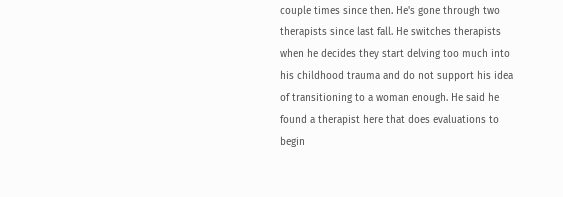couple times since then. He's gone through two therapists since last fall. He switches therapists when he decides they start delving too much into his childhood trauma and do not support his idea of transitioning to a woman enough. He said he found a therapist here that does evaluations to begin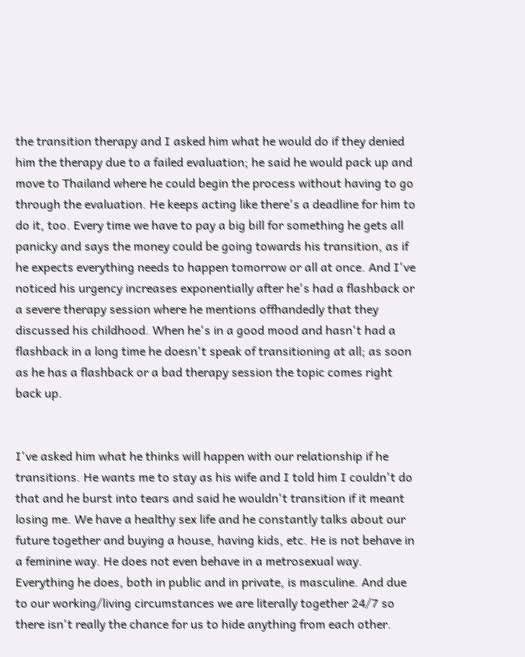the transition therapy and I asked him what he would do if they denied him the therapy due to a failed evaluation; he said he would pack up and move to Thailand where he could begin the process without having to go through the evaluation. He keeps acting like there's a deadline for him to do it, too. Every time we have to pay a big bill for something he gets all panicky and says the money could be going towards his transition, as if he expects everything needs to happen tomorrow or all at once. And I've noticed his urgency increases exponentially after he's had a flashback or a severe therapy session where he mentions offhandedly that they discussed his childhood. When he's in a good mood and hasn't had a flashback in a long time he doesn't speak of transitioning at all; as soon as he has a flashback or a bad therapy session the topic comes right back up.


I've asked him what he thinks will happen with our relationship if he transitions. He wants me to stay as his wife and I told him I couldn't do that and he burst into tears and said he wouldn't transition if it meant losing me. We have a healthy sex life and he constantly talks about our future together and buying a house, having kids, etc. He is not behave in a feminine way. He does not even behave in a metrosexual way. Everything he does, both in public and in private, is masculine. And due to our working/living circumstances we are literally together 24/7 so there isn't really the chance for us to hide anything from each other.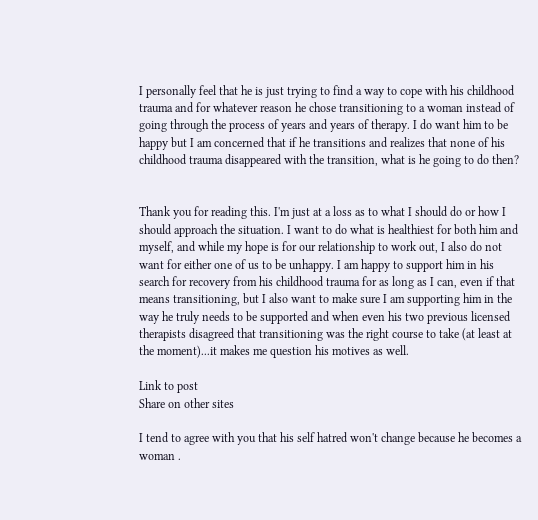I personally feel that he is just trying to find a way to cope with his childhood trauma and for whatever reason he chose transitioning to a woman instead of going through the process of years and years of therapy. I do want him to be happy but I am concerned that if he transitions and realizes that none of his childhood trauma disappeared with the transition, what is he going to do then?


Thank you for reading this. I'm just at a loss as to what I should do or how I should approach the situation. I want to do what is healthiest for both him and myself, and while my hope is for our relationship to work out, I also do not want for either one of us to be unhappy. I am happy to support him in his search for recovery from his childhood trauma for as long as I can, even if that means transitioning, but I also want to make sure I am supporting him in the way he truly needs to be supported and when even his two previous licensed therapists disagreed that transitioning was the right course to take (at least at the moment)...it makes me question his motives as well.

Link to post
Share on other sites

I tend to agree with you that his self hatred won't change because he becomes a woman .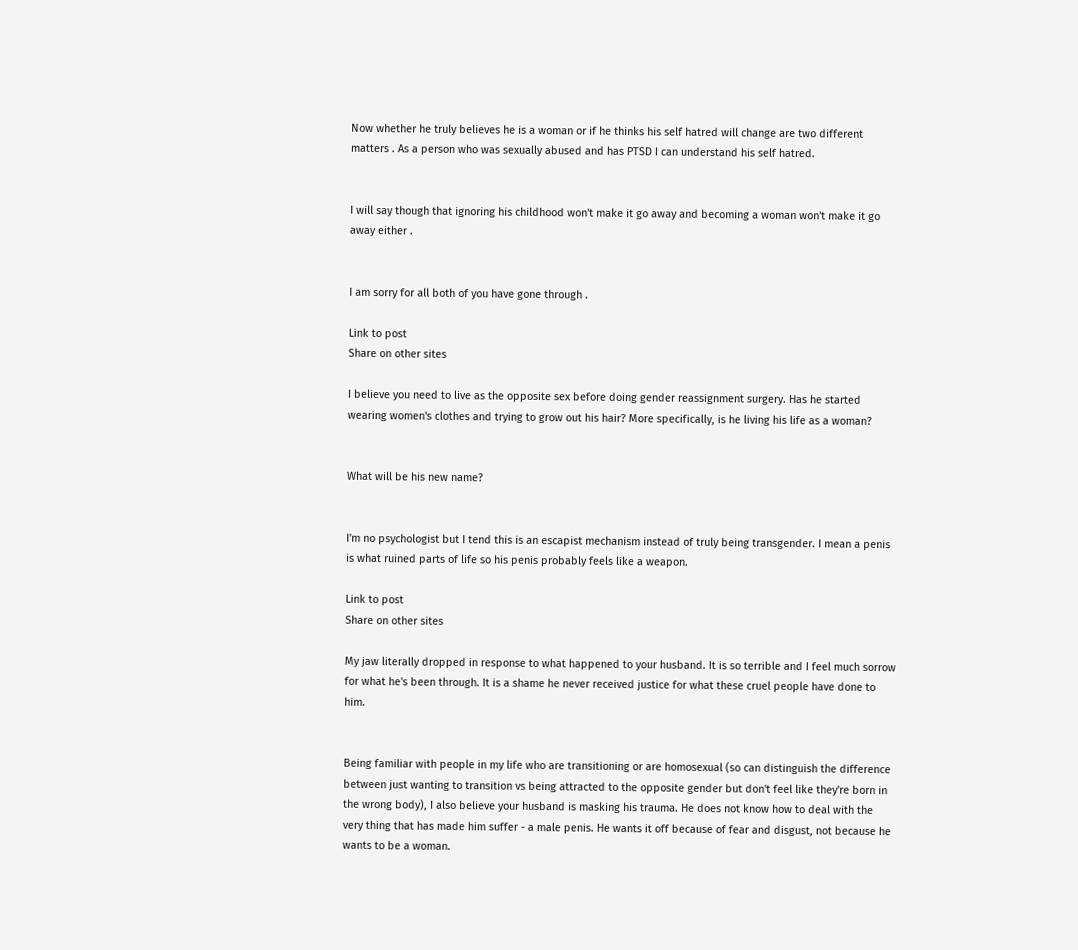Now whether he truly believes he is a woman or if he thinks his self hatred will change are two different matters . As a person who was sexually abused and has PTSD I can understand his self hatred.


I will say though that ignoring his childhood won't make it go away and becoming a woman won't make it go away either .


I am sorry for all both of you have gone through .

Link to post
Share on other sites

I believe you need to live as the opposite sex before doing gender reassignment surgery. Has he started wearing women's clothes and trying to grow out his hair? More specifically, is he living his life as a woman?


What will be his new name?


I'm no psychologist but I tend this is an escapist mechanism instead of truly being transgender. I mean a penis is what ruined parts of life so his penis probably feels like a weapon.

Link to post
Share on other sites

My jaw literally dropped in response to what happened to your husband. It is so terrible and I feel much sorrow for what he's been through. It is a shame he never received justice for what these cruel people have done to him.


Being familiar with people in my life who are transitioning or are homosexual (so can distinguish the difference between just wanting to transition vs being attracted to the opposite gender but don't feel like they're born in the wrong body), I also believe your husband is masking his trauma. He does not know how to deal with the very thing that has made him suffer - a male penis. He wants it off because of fear and disgust, not because he wants to be a woman.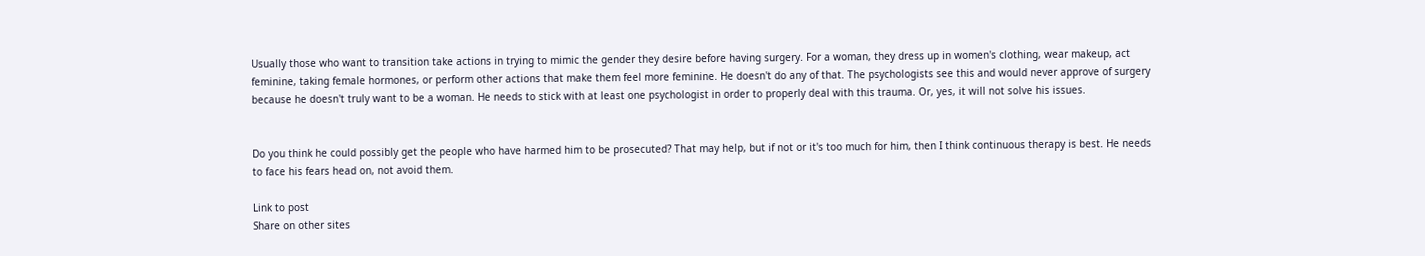Usually those who want to transition take actions in trying to mimic the gender they desire before having surgery. For a woman, they dress up in women's clothing, wear makeup, act feminine, taking female hormones, or perform other actions that make them feel more feminine. He doesn't do any of that. The psychologists see this and would never approve of surgery because he doesn't truly want to be a woman. He needs to stick with at least one psychologist in order to properly deal with this trauma. Or, yes, it will not solve his issues.


Do you think he could possibly get the people who have harmed him to be prosecuted? That may help, but if not or it's too much for him, then I think continuous therapy is best. He needs to face his fears head on, not avoid them.

Link to post
Share on other sites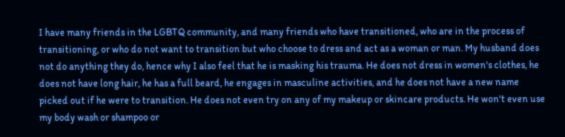I have many friends in the LGBTQ community, and many friends who have transitioned, who are in the process of transitioning, or who do not want to transition but who choose to dress and act as a woman or man. My husband does not do anything they do, hence why I also feel that he is masking his trauma. He does not dress in women's clothes, he does not have long hair, he has a full beard, he engages in masculine activities, and he does not have a new name picked out if he were to transition. He does not even try on any of my makeup or skincare products. He won't even use my body wash or shampoo or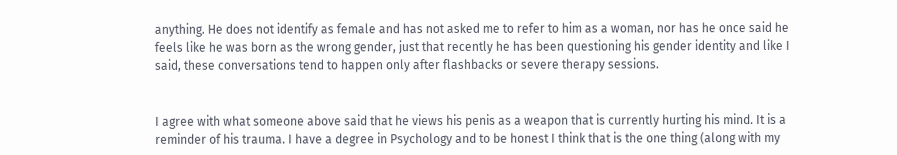anything. He does not identify as female and has not asked me to refer to him as a woman, nor has he once said he feels like he was born as the wrong gender, just that recently he has been questioning his gender identity and like I said, these conversations tend to happen only after flashbacks or severe therapy sessions.


I agree with what someone above said that he views his penis as a weapon that is currently hurting his mind. It is a reminder of his trauma. I have a degree in Psychology and to be honest I think that is the one thing (along with my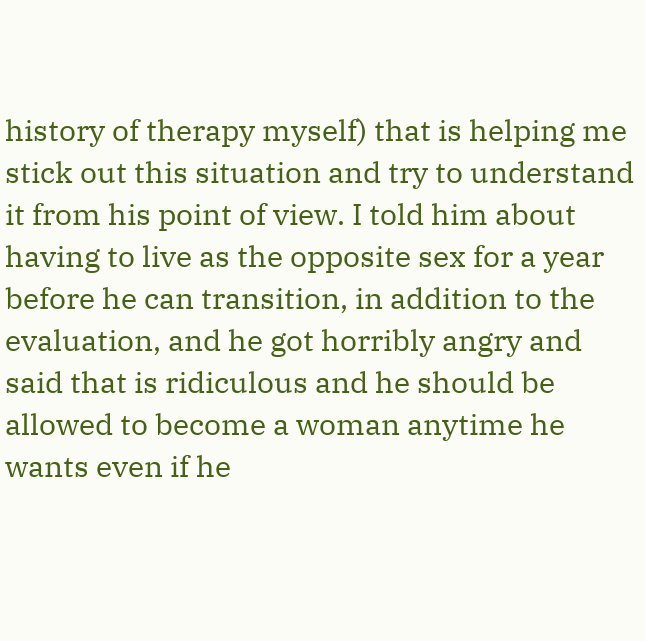history of therapy myself) that is helping me stick out this situation and try to understand it from his point of view. I told him about having to live as the opposite sex for a year before he can transition, in addition to the evaluation, and he got horribly angry and said that is ridiculous and he should be allowed to become a woman anytime he wants even if he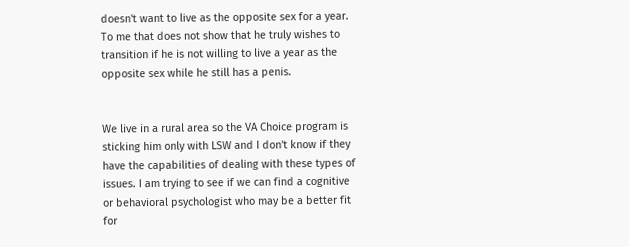doesn't want to live as the opposite sex for a year. To me that does not show that he truly wishes to transition if he is not willing to live a year as the opposite sex while he still has a penis.


We live in a rural area so the VA Choice program is sticking him only with LSW and I don't know if they have the capabilities of dealing with these types of issues. I am trying to see if we can find a cognitive or behavioral psychologist who may be a better fit for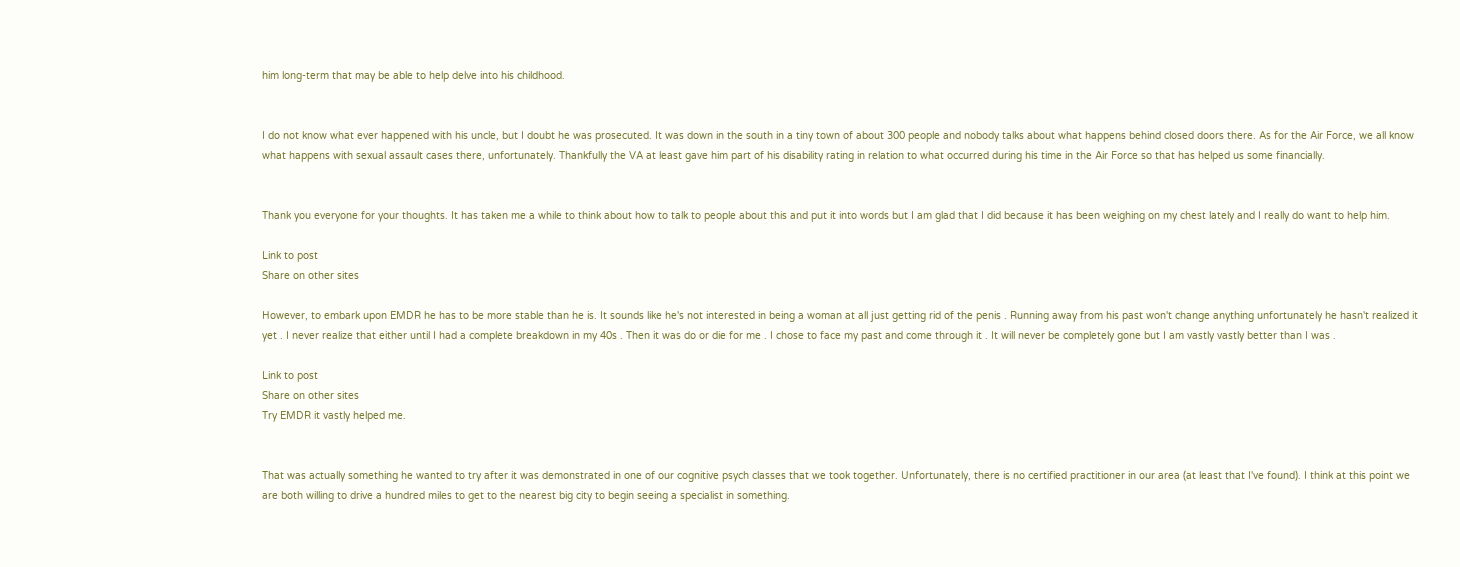him long-term that may be able to help delve into his childhood.


I do not know what ever happened with his uncle, but I doubt he was prosecuted. It was down in the south in a tiny town of about 300 people and nobody talks about what happens behind closed doors there. As for the Air Force, we all know what happens with sexual assault cases there, unfortunately. Thankfully the VA at least gave him part of his disability rating in relation to what occurred during his time in the Air Force so that has helped us some financially.


Thank you everyone for your thoughts. It has taken me a while to think about how to talk to people about this and put it into words but I am glad that I did because it has been weighing on my chest lately and I really do want to help him.

Link to post
Share on other sites

However, to embark upon EMDR he has to be more stable than he is. It sounds like he's not interested in being a woman at all just getting rid of the penis . Running away from his past won't change anything unfortunately he hasn't realized it yet . I never realize that either until I had a complete breakdown in my 40s . Then it was do or die for me . I chose to face my past and come through it . It will never be completely gone but I am vastly vastly better than I was .

Link to post
Share on other sites
Try EMDR it vastly helped me.


That was actually something he wanted to try after it was demonstrated in one of our cognitive psych classes that we took together. Unfortunately, there is no certified practitioner in our area (at least that I've found). I think at this point we are both willing to drive a hundred miles to get to the nearest big city to begin seeing a specialist in something.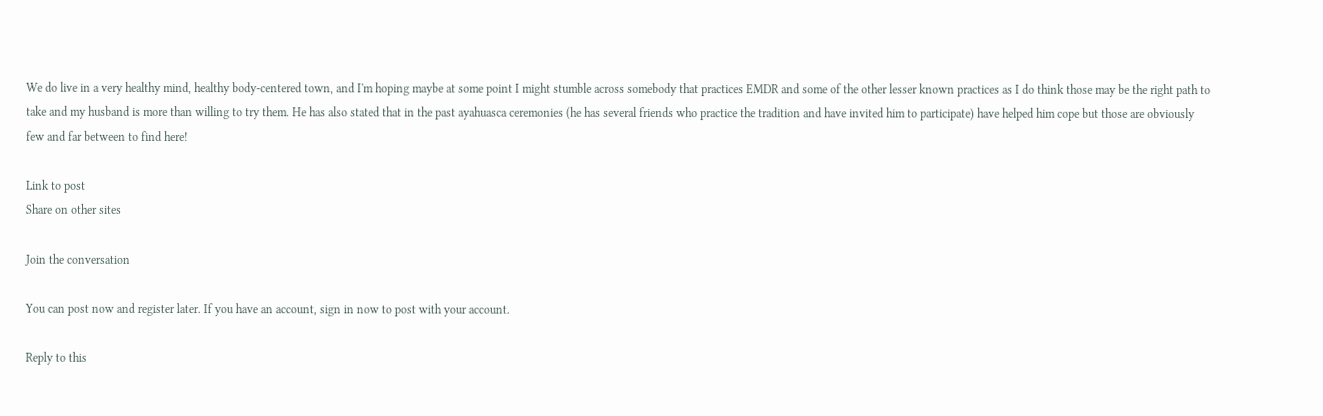We do live in a very healthy mind, healthy body-centered town, and I'm hoping maybe at some point I might stumble across somebody that practices EMDR and some of the other lesser known practices as I do think those may be the right path to take and my husband is more than willing to try them. He has also stated that in the past ayahuasca ceremonies (he has several friends who practice the tradition and have invited him to participate) have helped him cope but those are obviously few and far between to find here!

Link to post
Share on other sites

Join the conversation

You can post now and register later. If you have an account, sign in now to post with your account.

Reply to this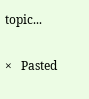topic...

×   Pasted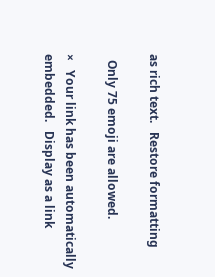as rich text.   Restore formatting

  Only 75 emoji are allowed.

×   Your link has been automatically embedded.   Display as a link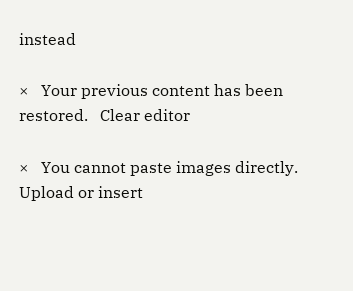instead

×   Your previous content has been restored.   Clear editor

×   You cannot paste images directly. Upload or insert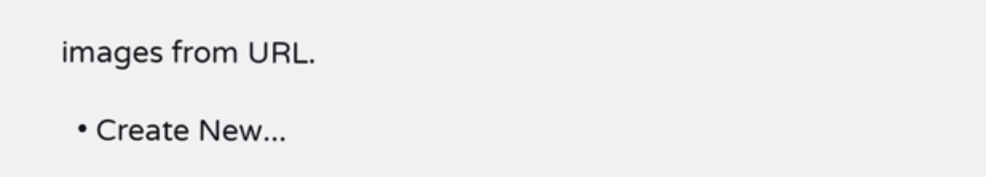images from URL.

  • Create New...